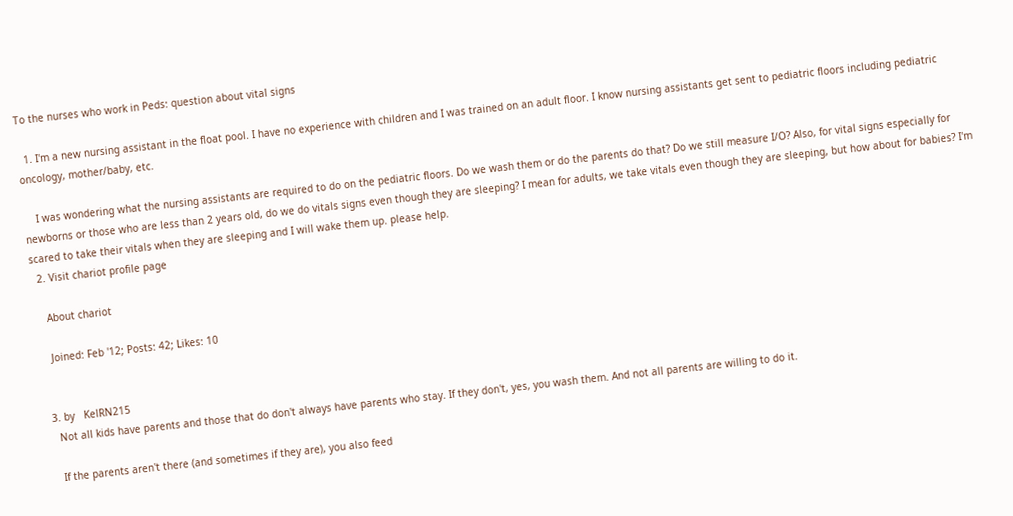To the nurses who work in Peds: question about vital signs

  1. I'm a new nursing assistant in the float pool. I have no experience with children and I was trained on an adult floor. I know nursing assistants get sent to pediatric floors including pediatric oncology, mother/baby, etc.

    I was wondering what the nursing assistants are required to do on the pediatric floors. Do we wash them or do the parents do that? Do we still measure I/O? Also, for vital signs especially for newborns or those who are less than 2 years old, do we do vitals signs even though they are sleeping? I mean for adults, we take vitals even though they are sleeping, but how about for babies? I'm scared to take their vitals when they are sleeping and I will wake them up. please help.
  2. Visit chariot profile page

    About chariot

    Joined: Feb '12; Posts: 42; Likes: 10


  3. by   KelRN215
    Not all kids have parents and those that do don't always have parents who stay. If they don't, yes, you wash them. And not all parents are willing to do it.

    If the parents aren't there (and sometimes if they are), you also feed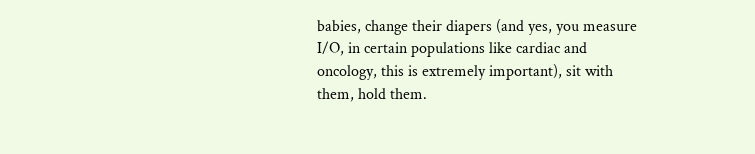babies, change their diapers (and yes, you measure I/O, in certain populations like cardiac and oncology, this is extremely important), sit with them, hold them.